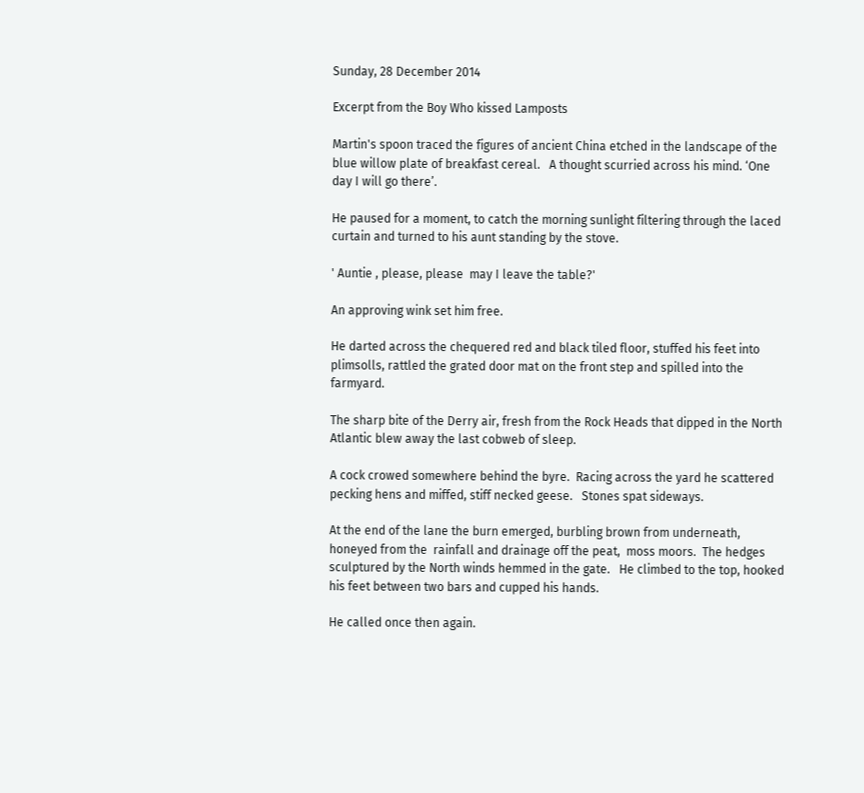Sunday, 28 December 2014

Excerpt from the Boy Who kissed Lamposts

Martin's spoon traced the figures of ancient China etched in the landscape of the blue willow plate of breakfast cereal.   A thought scurried across his mind. ‘One day I will go there’.

He paused for a moment, to catch the morning sunlight filtering through the laced curtain and turned to his aunt standing by the stove.

' Auntie , please, please  may I leave the table?'

An approving wink set him free.

He darted across the chequered red and black tiled floor, stuffed his feet into plimsolls, rattled the grated door mat on the front step and spilled into the farmyard.

The sharp bite of the Derry air, fresh from the Rock Heads that dipped in the North Atlantic blew away the last cobweb of sleep.

A cock crowed somewhere behind the byre.  Racing across the yard he scattered pecking hens and miffed, stiff necked geese.   Stones spat sideways.

At the end of the lane the burn emerged, burbling brown from underneath, honeyed from the  rainfall and drainage off the peat,  moss moors.  The hedges sculptured by the North winds hemmed in the gate.   He climbed to the top, hooked his feet between two bars and cupped his hands.

He called once then again.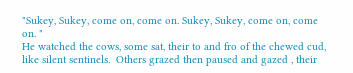"Sukey, Sukey, come on, come on. Sukey, Sukey, come on, come on. "
He watched the cows, some sat, their to and fro of the chewed cud, like silent sentinels.  Others grazed then paused and gazed , their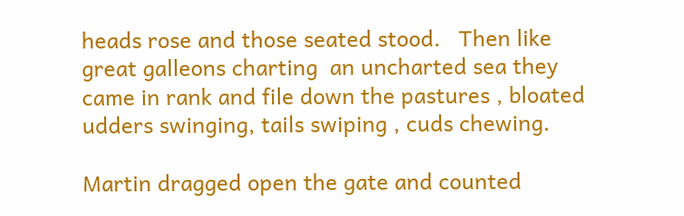heads rose and those seated stood.   Then like great galleons charting  an uncharted sea they came in rank and file down the pastures , bloated udders swinging, tails swiping , cuds chewing.

Martin dragged open the gate and counted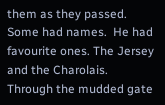them as they passed.  Some had names.  He had favourite ones. The Jersey and the Charolais.    Through the mudded gate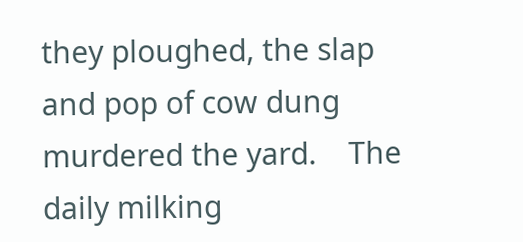they ploughed, the slap and pop of cow dung murdered the yard.    The daily milking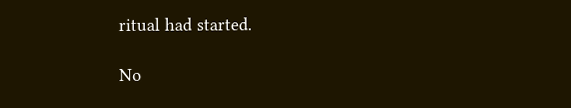ritual had started.

No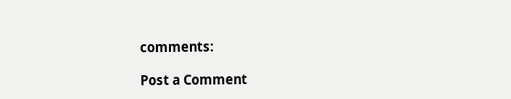comments:

Post a Comment